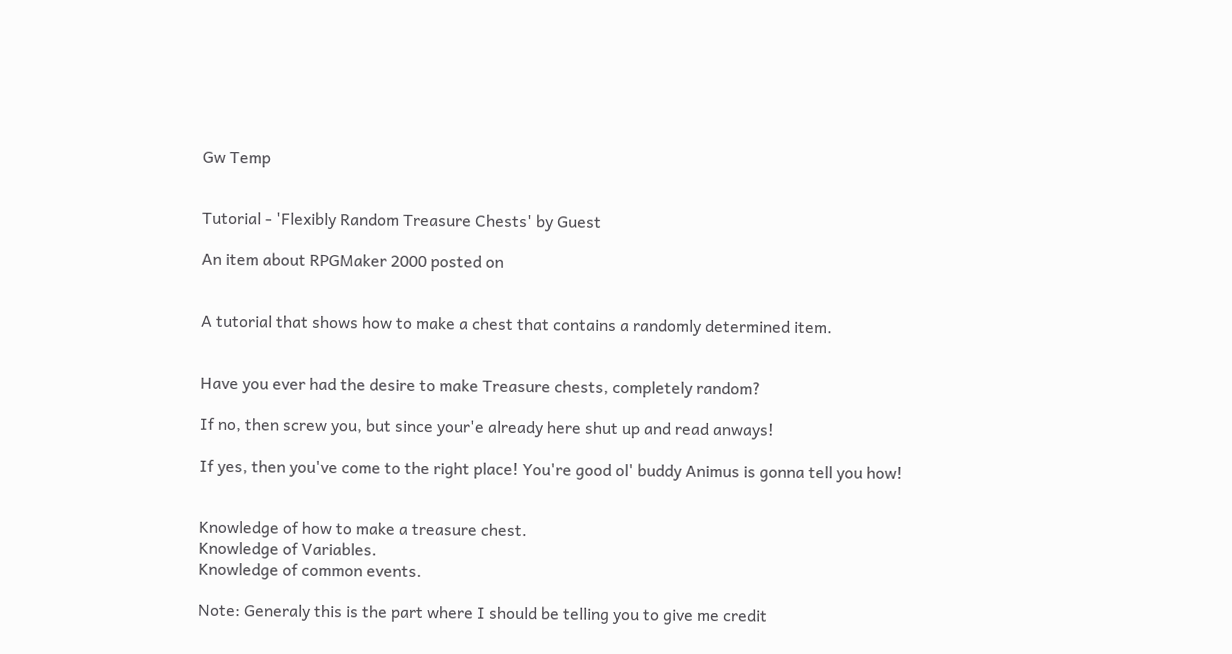Gw Temp


Tutorial - 'Flexibly Random Treasure Chests' by Guest

An item about RPGMaker 2000 posted on


A tutorial that shows how to make a chest that contains a randomly determined item.


Have you ever had the desire to make Treasure chests, completely random?

If no, then screw you, but since your'e already here shut up and read anways!

If yes, then you've come to the right place! You're good ol' buddy Animus is gonna tell you how!


Knowledge of how to make a treasure chest.
Knowledge of Variables.
Knowledge of common events.

Note: Generaly this is the part where I should be telling you to give me credit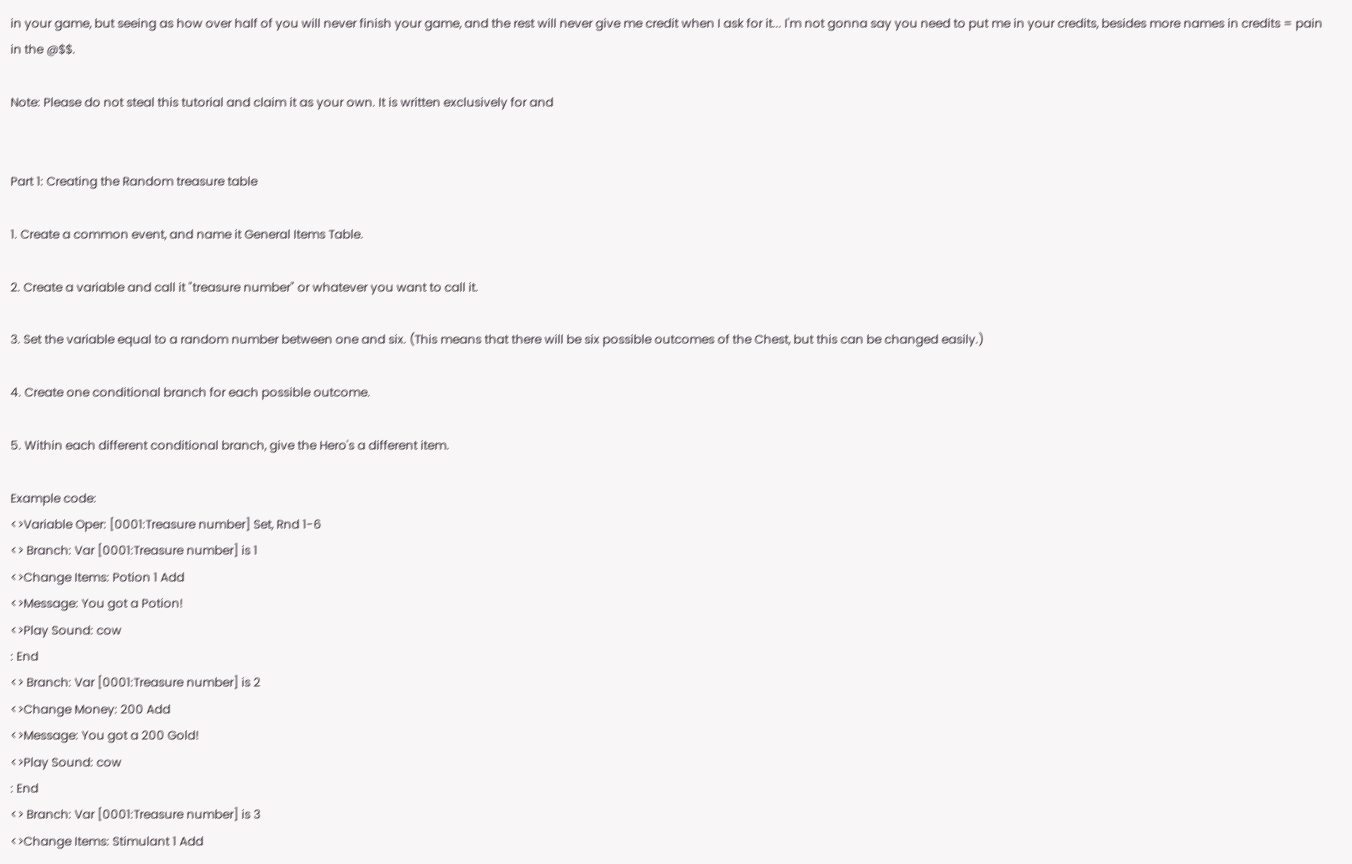in your game, but seeing as how over half of you will never finish your game, and the rest will never give me credit when I ask for it... I'm not gonna say you need to put me in your credits, besides more names in credits = pain in the @$$.

Note: Please do not steal this tutorial and claim it as your own. It is written exclusively for and


Part 1: Creating the Random treasure table

1. Create a common event, and name it General Items Table.

2. Create a variable and call it "treasure number" or whatever you want to call it.

3. Set the variable equal to a random number between one and six. (This means that there will be six possible outcomes of the Chest, but this can be changed easily.)

4. Create one conditional branch for each possible outcome.

5. Within each different conditional branch, give the Hero's a different item.

Example code:
<>Variable Oper: [0001:Treasure number] Set, Rnd 1-6
<> Branch: Var [0001:Treasure number] is 1
<>Change Items: Potion 1 Add
<>Message: You got a Potion!
<>Play Sound: cow
: End
<> Branch: Var [0001:Treasure number] is 2
<>Change Money: 200 Add
<>Message: You got a 200 Gold!
<>Play Sound: cow
: End
<> Branch: Var [0001:Treasure number] is 3
<>Change Items: Stimulant 1 Add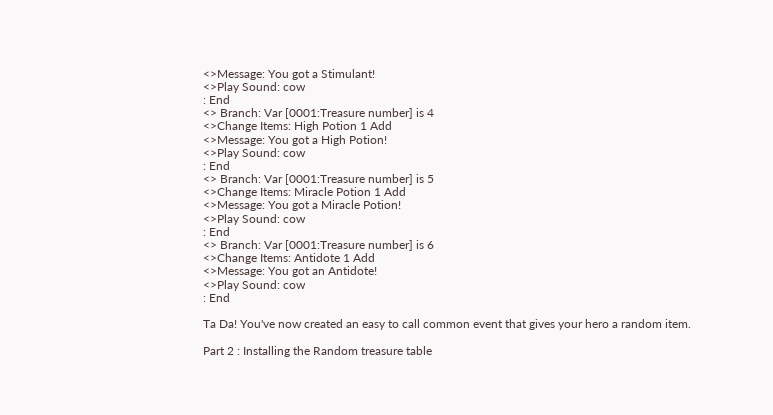<>Message: You got a Stimulant!
<>Play Sound: cow
: End
<> Branch: Var [0001:Treasure number] is 4
<>Change Items: High Potion 1 Add
<>Message: You got a High Potion!
<>Play Sound: cow
: End
<> Branch: Var [0001:Treasure number] is 5
<>Change Items: Miracle Potion 1 Add
<>Message: You got a Miracle Potion!
<>Play Sound: cow
: End
<> Branch: Var [0001:Treasure number] is 6
<>Change Items: Antidote 1 Add
<>Message: You got an Antidote!
<>Play Sound: cow
: End

Ta Da! You've now created an easy to call common event that gives your hero a random item.

Part 2 : Installing the Random treasure table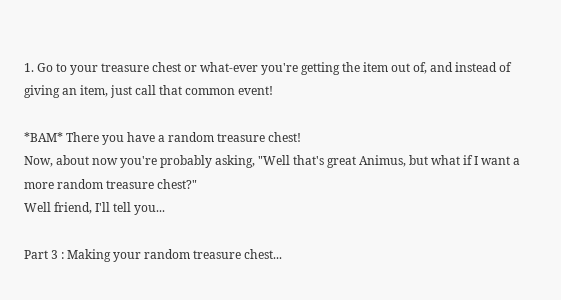1. Go to your treasure chest or what-ever you're getting the item out of, and instead of giving an item, just call that common event!

*BAM* There you have a random treasure chest!
Now, about now you're probably asking, "Well that's great Animus, but what if I want a more random treasure chest?"
Well friend, I'll tell you...

Part 3 : Making your random treasure chest...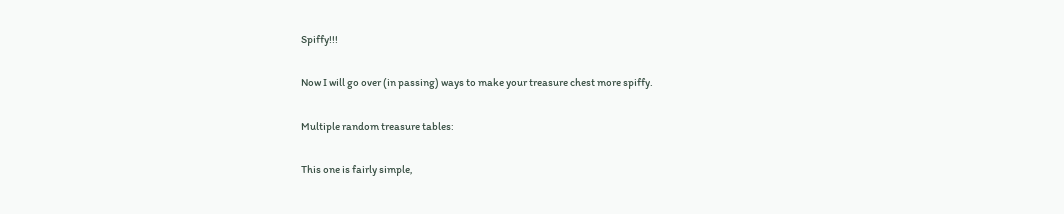Spiffy!!!

Now I will go over (in passing) ways to make your treasure chest more spiffy.

Multiple random treasure tables:

This one is fairly simple,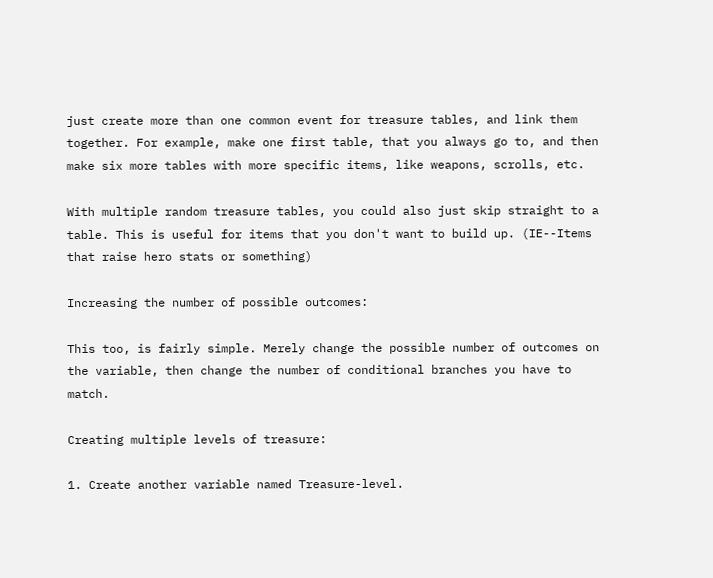just create more than one common event for treasure tables, and link them together. For example, make one first table, that you always go to, and then make six more tables with more specific items, like weapons, scrolls, etc.

With multiple random treasure tables, you could also just skip straight to a table. This is useful for items that you don't want to build up. (IE--Items that raise hero stats or something)

Increasing the number of possible outcomes:

This too, is fairly simple. Merely change the possible number of outcomes on the variable, then change the number of conditional branches you have to match.

Creating multiple levels of treasure:

1. Create another variable named Treasure-level.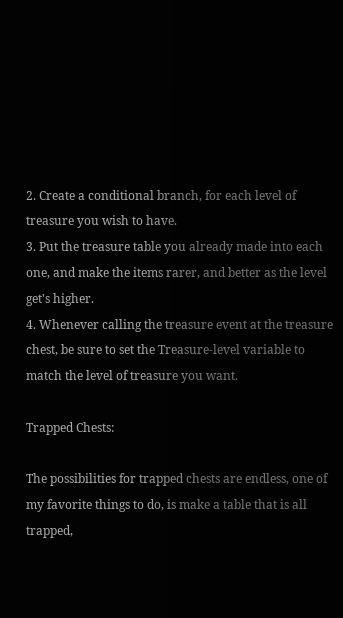2. Create a conditional branch, for each level of treasure you wish to have.
3. Put the treasure table you already made into each one, and make the items rarer, and better as the level get's higher.
4. Whenever calling the treasure event at the treasure chest, be sure to set the Treasure-level variable to match the level of treasure you want.

Trapped Chests:

The possibilities for trapped chests are endless, one of my favorite things to do, is make a table that is all trapped,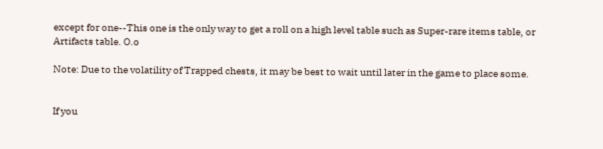except for one--This one is the only way to get a roll on a high level table such as Super-rare items table, or Artifacts table. O.o

Note: Due to the volatility of Trapped chests, it may be best to wait until later in the game to place some.


If you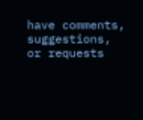have comments, suggestions, or requests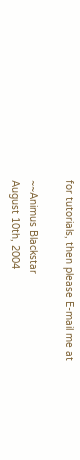for tutorials, then please E-mail me at

~~Animus Blackstar
August 10th, 2004